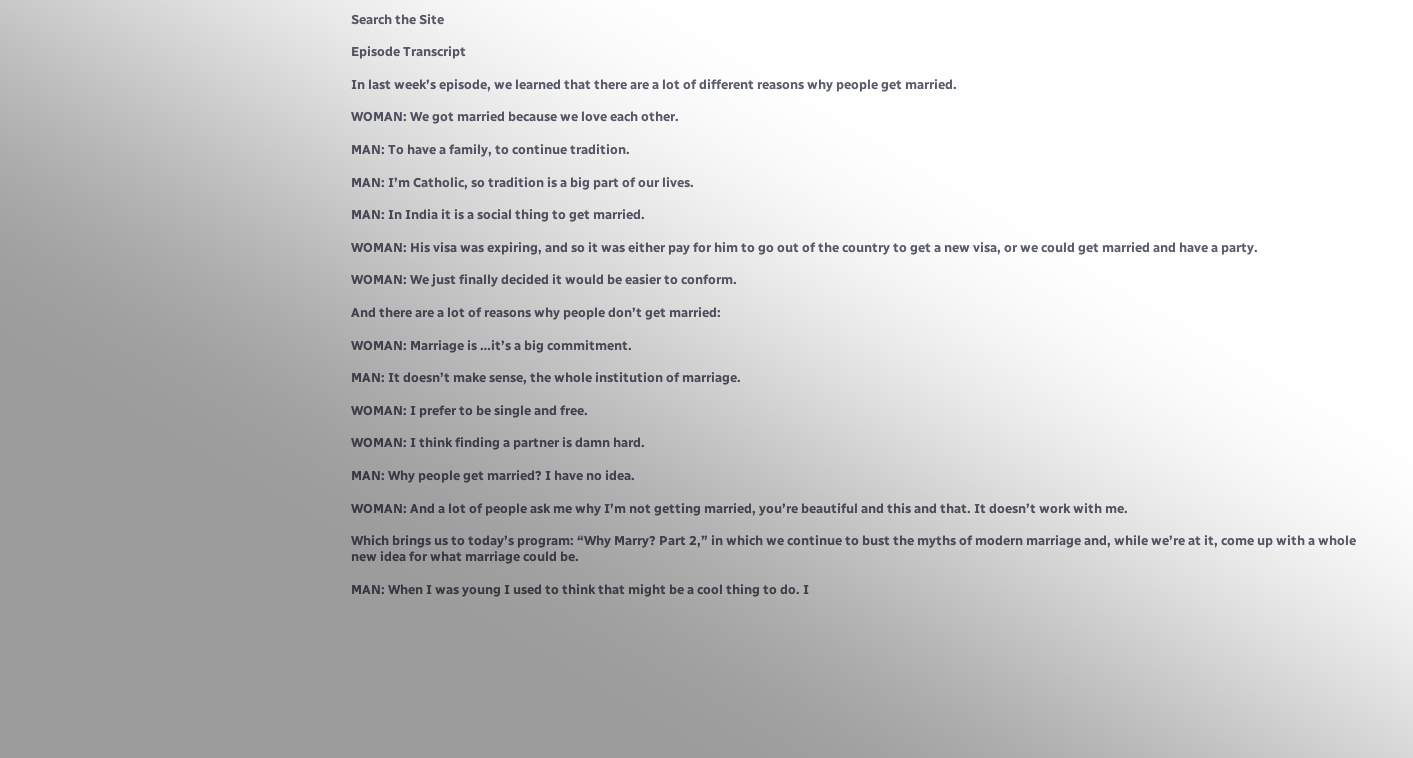Search the Site

Episode Transcript

In last week’s episode, we learned that there are a lot of different reasons why people get married.

WOMAN: We got married because we love each other.

MAN: To have a family, to continue tradition.

MAN: I’m Catholic, so tradition is a big part of our lives.

MAN: In India it is a social thing to get married.

WOMAN: His visa was expiring, and so it was either pay for him to go out of the country to get a new visa, or we could get married and have a party.

WOMAN: We just finally decided it would be easier to conform.

And there are a lot of reasons why people don’t get married:

WOMAN: Marriage is …it’s a big commitment.

MAN: It doesn’t make sense, the whole institution of marriage.

WOMAN: I prefer to be single and free.

WOMAN: I think finding a partner is damn hard.

MAN: Why people get married? I have no idea.

WOMAN: And a lot of people ask me why I’m not getting married, you’re beautiful and this and that. It doesn’t work with me.

Which brings us to today’s program: “Why Marry? Part 2,” in which we continue to bust the myths of modern marriage and, while we’re at it, come up with a whole new idea for what marriage could be.

MAN: When I was young I used to think that might be a cool thing to do. I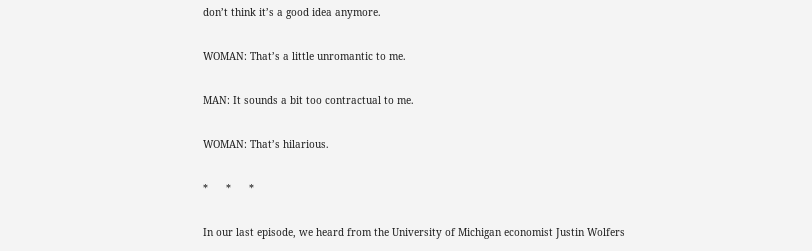don’t think it’s a good idea anymore.

WOMAN: That’s a little unromantic to me.

MAN: It sounds a bit too contractual to me.

WOMAN: That’s hilarious.

*      *      *

In our last episode, we heard from the University of Michigan economist Justin Wolfers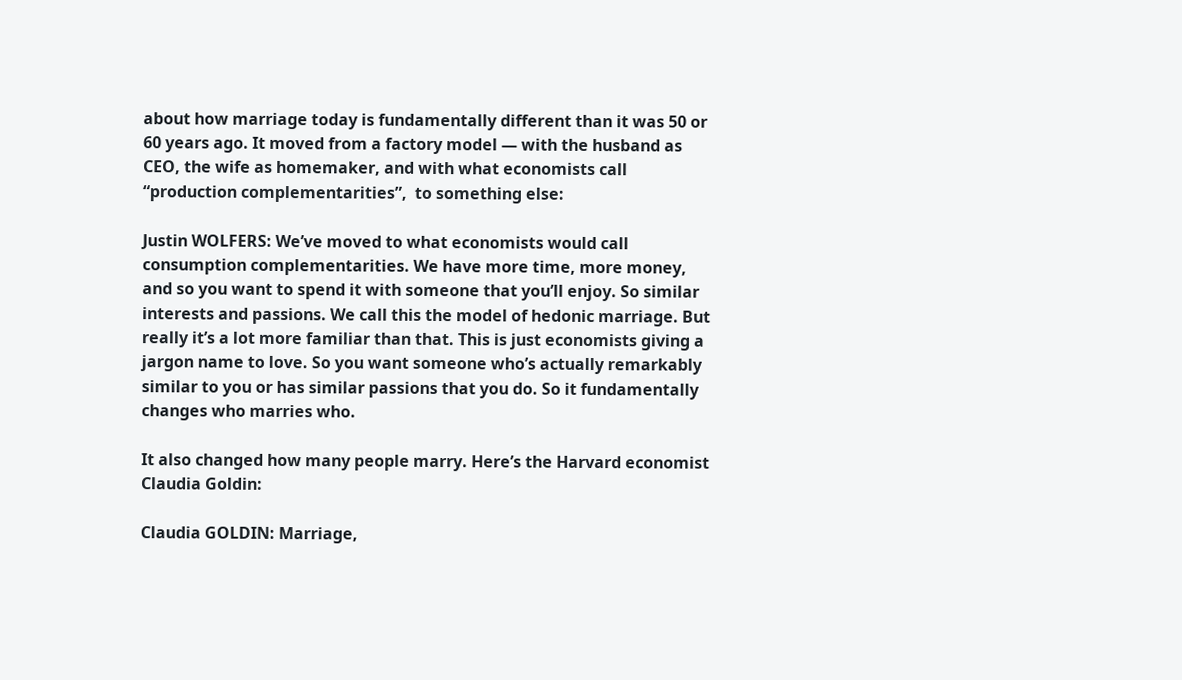about how marriage today is fundamentally different than it was 50 or 60 years ago. It moved from a factory model — with the husband as CEO, the wife as homemaker, and with what economists call “production complementarities”,  to something else:

Justin WOLFERS: We’ve moved to what economists would call consumption complementarities. We have more time, more money, and so you want to spend it with someone that you’ll enjoy. So similar interests and passions. We call this the model of hedonic marriage. But really it’s a lot more familiar than that. This is just economists giving a jargon name to love. So you want someone who’s actually remarkably similar to you or has similar passions that you do. So it fundamentally changes who marries who.

It also changed how many people marry. Here’s the Harvard economist Claudia Goldin:

Claudia GOLDIN: Marriage,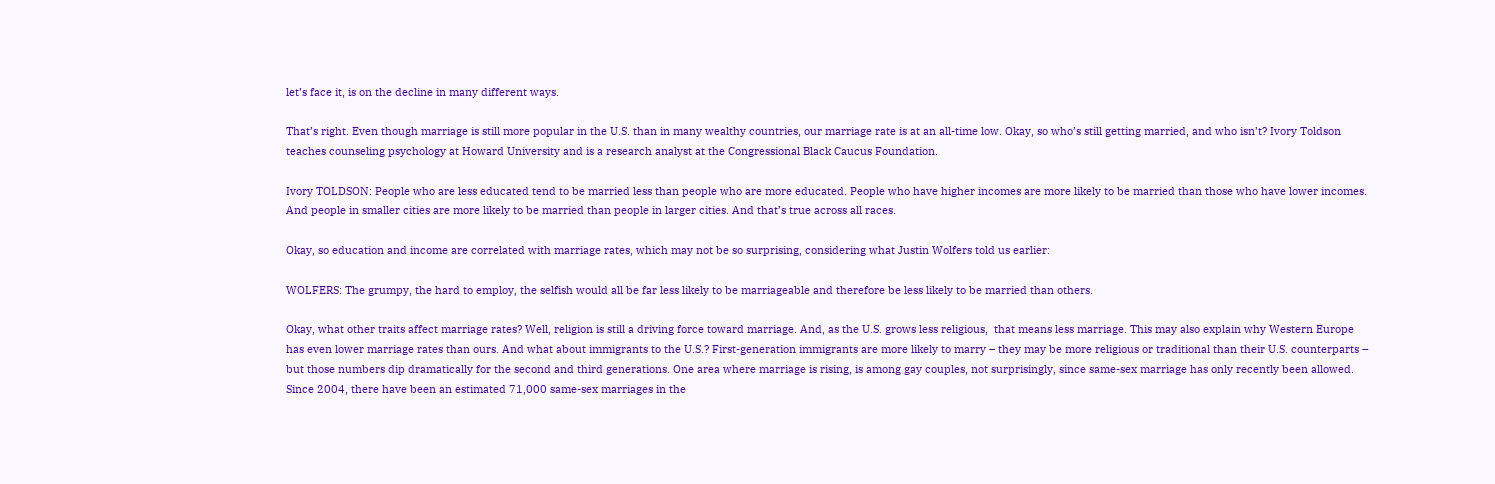let’s face it, is on the decline in many different ways.

That’s right. Even though marriage is still more popular in the U.S. than in many wealthy countries, our marriage rate is at an all-time low. Okay, so who’s still getting married, and who isn’t? Ivory Toldson teaches counseling psychology at Howard University and is a research analyst at the Congressional Black Caucus Foundation.

Ivory TOLDSON: People who are less educated tend to be married less than people who are more educated. People who have higher incomes are more likely to be married than those who have lower incomes. And people in smaller cities are more likely to be married than people in larger cities. And that’s true across all races.

Okay, so education and income are correlated with marriage rates, which may not be so surprising, considering what Justin Wolfers told us earlier:

WOLFERS: The grumpy, the hard to employ, the selfish would all be far less likely to be marriageable and therefore be less likely to be married than others.

Okay, what other traits affect marriage rates? Well, religion is still a driving force toward marriage. And, as the U.S. grows less religious,  that means less marriage. This may also explain why Western Europe has even lower marriage rates than ours. And what about immigrants to the U.S.? First-generation immigrants are more likely to marry – they may be more religious or traditional than their U.S. counterparts – but those numbers dip dramatically for the second and third generations. One area where marriage is rising, is among gay couples, not surprisingly, since same-sex marriage has only recently been allowed. Since 2004, there have been an estimated 71,000 same-sex marriages in the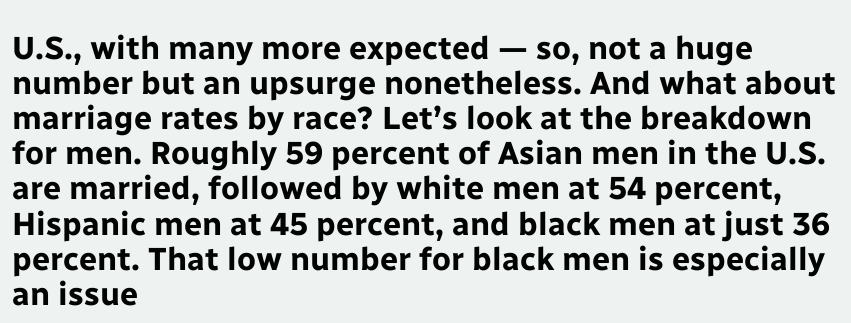U.S., with many more expected — so, not a huge number but an upsurge nonetheless. And what about marriage rates by race? Let’s look at the breakdown for men. Roughly 59 percent of Asian men in the U.S. are married, followed by white men at 54 percent, Hispanic men at 45 percent, and black men at just 36 percent. That low number for black men is especially an issue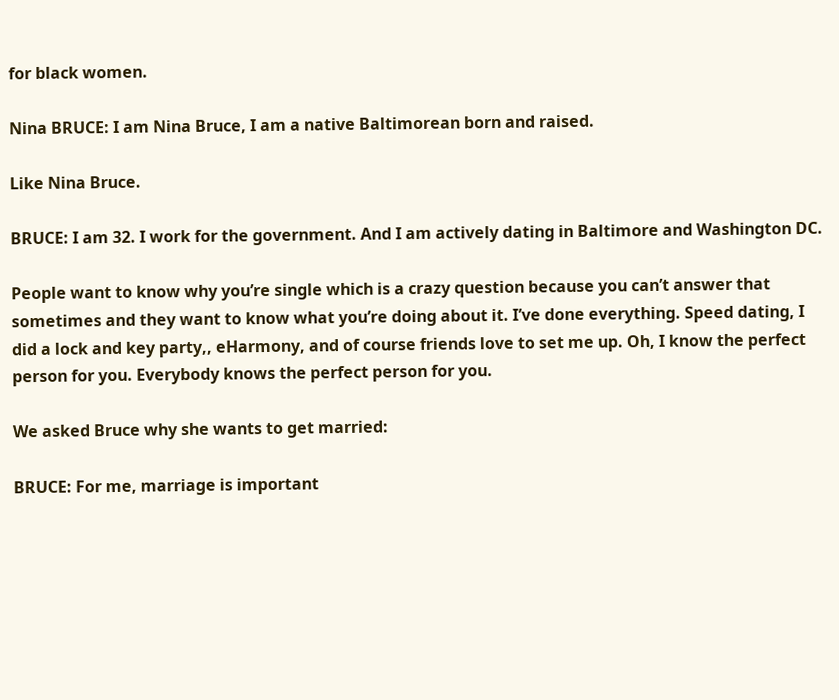for black women.

Nina BRUCE: I am Nina Bruce, I am a native Baltimorean born and raised.

Like Nina Bruce.

BRUCE: I am 32. I work for the government. And I am actively dating in Baltimore and Washington DC.

People want to know why you’re single which is a crazy question because you can’t answer that sometimes and they want to know what you’re doing about it. I’ve done everything. Speed dating, I did a lock and key party,, eHarmony, and of course friends love to set me up. Oh, I know the perfect person for you. Everybody knows the perfect person for you.

We asked Bruce why she wants to get married:

BRUCE: For me, marriage is important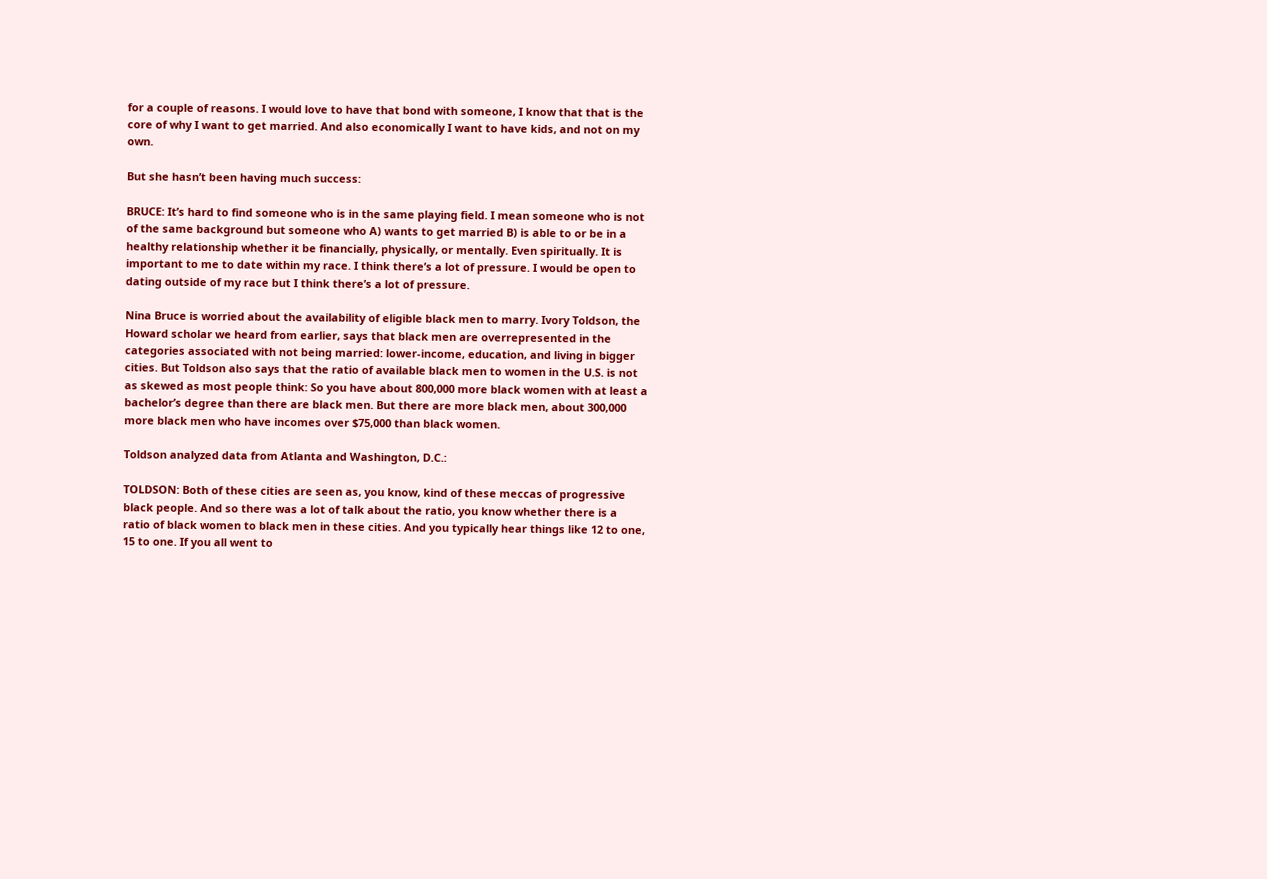for a couple of reasons. I would love to have that bond with someone, I know that that is the core of why I want to get married. And also economically I want to have kids, and not on my own.

But she hasn’t been having much success:

BRUCE: It’s hard to find someone who is in the same playing field. I mean someone who is not of the same background but someone who A) wants to get married B) is able to or be in a healthy relationship whether it be financially, physically, or mentally. Even spiritually. It is important to me to date within my race. I think there’s a lot of pressure. I would be open to dating outside of my race but I think there’s a lot of pressure.

Nina Bruce is worried about the availability of eligible black men to marry. Ivory Toldson, the Howard scholar we heard from earlier, says that black men are overrepresented in the categories associated with not being married: lower-income, education, and living in bigger cities. But Toldson also says that the ratio of available black men to women in the U.S. is not as skewed as most people think: So you have about 800,000 more black women with at least a bachelor’s degree than there are black men. But there are more black men, about 300,000 more black men who have incomes over $75,000 than black women.

Toldson analyzed data from Atlanta and Washington, D.C.:

TOLDSON: Both of these cities are seen as, you know, kind of these meccas of progressive black people. And so there was a lot of talk about the ratio, you know whether there is a ratio of black women to black men in these cities. And you typically hear things like 12 to one, 15 to one. If you all went to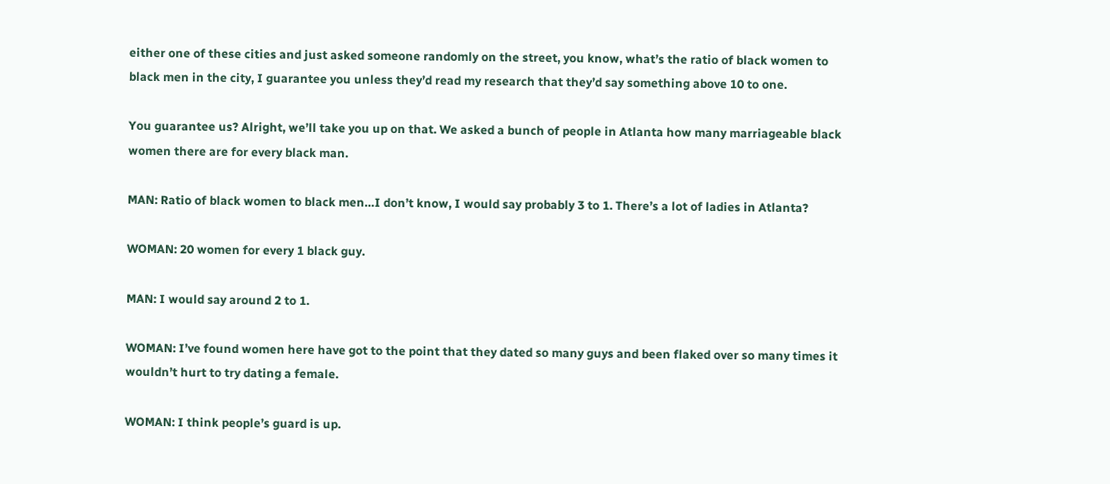either one of these cities and just asked someone randomly on the street, you know, what’s the ratio of black women to black men in the city, I guarantee you unless they’d read my research that they’d say something above 10 to one.

You guarantee us? Alright, we’ll take you up on that. We asked a bunch of people in Atlanta how many marriageable black women there are for every black man.

MAN: Ratio of black women to black men…I don’t know, I would say probably 3 to 1. There’s a lot of ladies in Atlanta?

WOMAN: 20 women for every 1 black guy.

MAN: I would say around 2 to 1.

WOMAN: I’ve found women here have got to the point that they dated so many guys and been flaked over so many times it wouldn’t hurt to try dating a female.

WOMAN: I think people’s guard is up.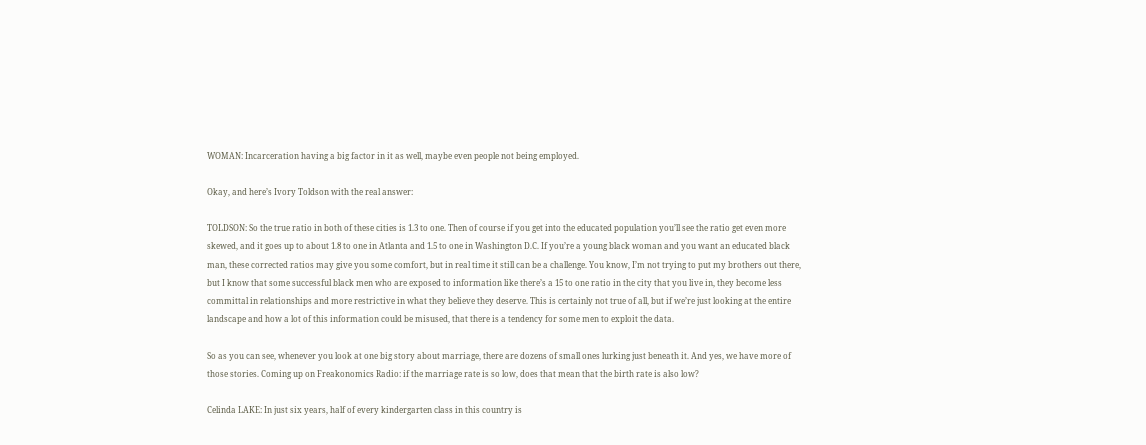WOMAN: Incarceration having a big factor in it as well, maybe even people not being employed.

Okay, and here’s Ivory Toldson with the real answer:

TOLDSON: So the true ratio in both of these cities is 1.3 to one. Then of course if you get into the educated population you’ll see the ratio get even more skewed, and it goes up to about 1.8 to one in Atlanta and 1.5 to one in Washington D.C. If you’re a young black woman and you want an educated black man, these corrected ratios may give you some comfort, but in real time it still can be a challenge. You know, I’m not trying to put my brothers out there, but I know that some successful black men who are exposed to information like there’s a 15 to one ratio in the city that you live in, they become less committal in relationships and more restrictive in what they believe they deserve. This is certainly not true of all, but if we’re just looking at the entire landscape and how a lot of this information could be misused, that there is a tendency for some men to exploit the data.

So as you can see, whenever you look at one big story about marriage, there are dozens of small ones lurking just beneath it. And yes, we have more of those stories. Coming up on Freakonomics Radio: if the marriage rate is so low, does that mean that the birth rate is also low?

Celinda LAKE: In just six years, half of every kindergarten class in this country is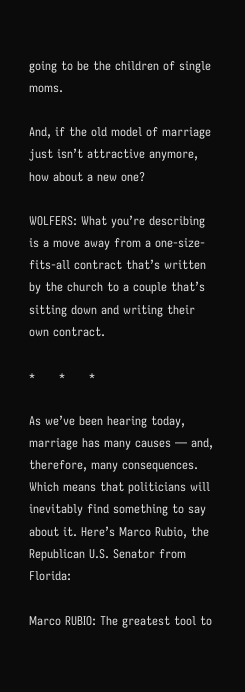going to be the children of single moms.

And, if the old model of marriage just isn’t attractive anymore, how about a new one?

WOLFERS: What you’re describing is a move away from a one-size-fits-all contract that’s written by the church to a couple that’s sitting down and writing their own contract.

*      *      *

As we’ve been hearing today, marriage has many causes — and, therefore, many consequences. Which means that politicians will inevitably find something to say about it. Here’s Marco Rubio, the Republican U.S. Senator from Florida:

Marco RUBIO: The greatest tool to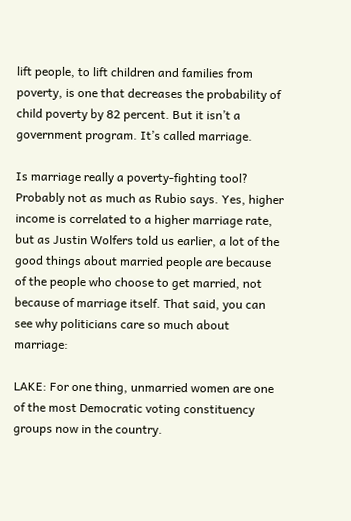lift people, to lift children and families from poverty, is one that decreases the probability of child poverty by 82 percent. But it isn’t a government program. It’s called marriage.

Is marriage really a poverty-fighting tool? Probably not as much as Rubio says. Yes, higher income is correlated to a higher marriage rate, but as Justin Wolfers told us earlier, a lot of the good things about married people are because of the people who choose to get married, not because of marriage itself. That said, you can see why politicians care so much about marriage:

LAKE: For one thing, unmarried women are one of the most Democratic voting constituency groups now in the country.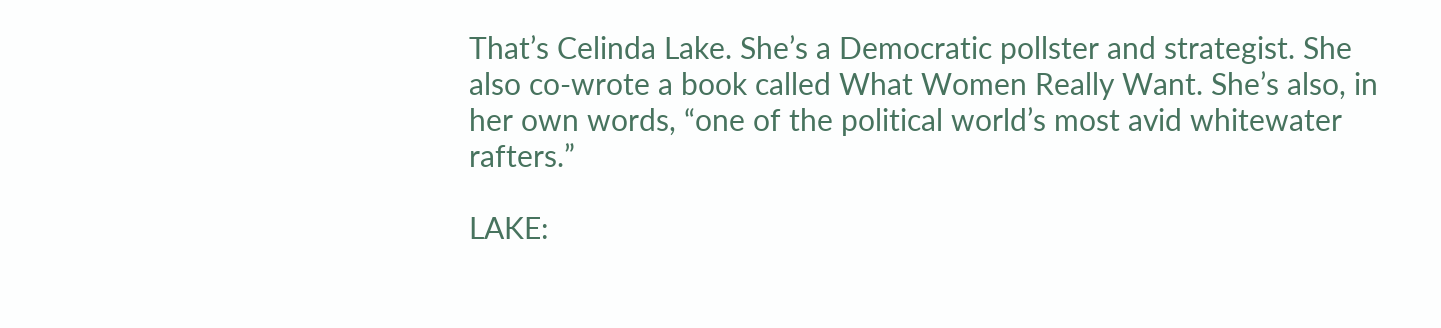That’s Celinda Lake. She’s a Democratic pollster and strategist. She also co-wrote a book called What Women Really Want. She’s also, in her own words, “one of the political world’s most avid whitewater rafters.”

LAKE: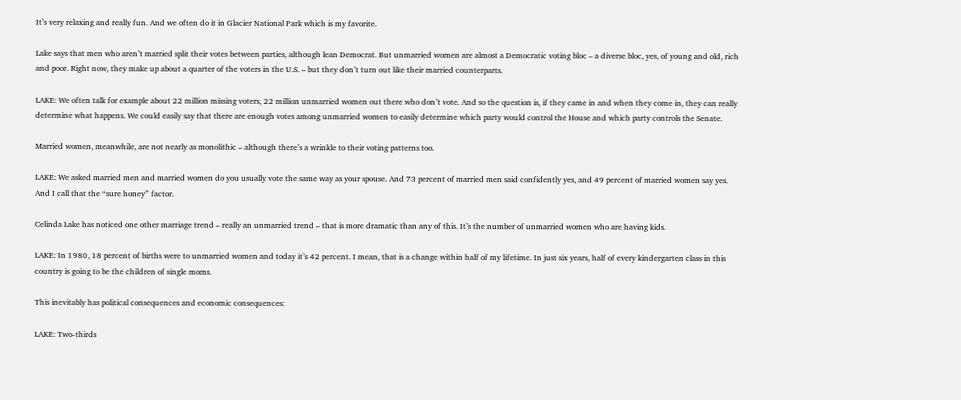It’s very relaxing and really fun. And we often do it in Glacier National Park which is my favorite.

Lake says that men who aren’t married split their votes between parties, although lean Democrat. But unmarried women are almost a Democratic voting bloc – a diverse bloc, yes, of young and old, rich and poor. Right now, they make up about a quarter of the voters in the U.S. – but they don’t turn out like their married counterparts.

LAKE: We often talk for example about 22 million missing voters, 22 million unmarried women out there who don’t vote. And so the question is, if they came in and when they come in, they can really determine what happens. We could easily say that there are enough votes among unmarried women to easily determine which party would control the House and which party controls the Senate.

Married women, meanwhile, are not nearly as monolithic – although there’s a wrinkle to their voting patterns too.

LAKE: We asked married men and married women do you usually vote the same way as your spouse. And 73 percent of married men said confidently yes, and 49 percent of married women say yes. And I call that the “sure honey” factor.

Celinda Lake has noticed one other marriage trend – really an unmarried trend – that is more dramatic than any of this. It’s the number of unmarried women who are having kids.

LAKE: In 1980, 18 percent of births were to unmarried women and today it’s 42 percent. I mean, that is a change within half of my lifetime. In just six years, half of every kindergarten class in this country is going to be the children of single moms.

This inevitably has political consequences and economic consequences:

LAKE: Two-thirds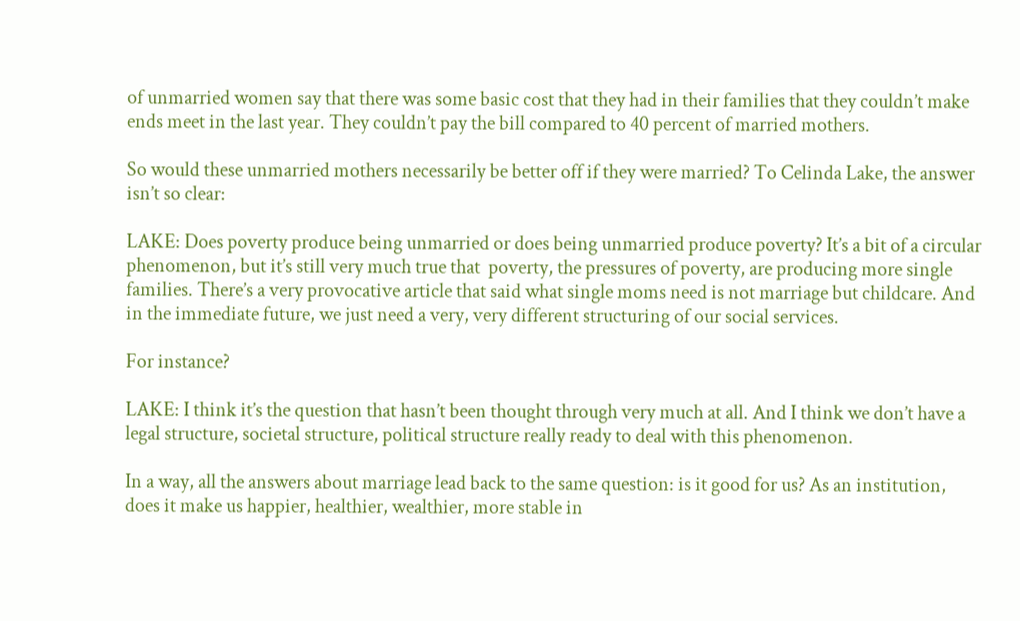of unmarried women say that there was some basic cost that they had in their families that they couldn’t make ends meet in the last year. They couldn’t pay the bill compared to 40 percent of married mothers.

So would these unmarried mothers necessarily be better off if they were married? To Celinda Lake, the answer isn’t so clear:

LAKE: Does poverty produce being unmarried or does being unmarried produce poverty? It’s a bit of a circular phenomenon, but it’s still very much true that  poverty, the pressures of poverty, are producing more single families. There’s a very provocative article that said what single moms need is not marriage but childcare. And in the immediate future, we just need a very, very different structuring of our social services.

For instance?

LAKE: I think it’s the question that hasn’t been thought through very much at all. And I think we don’t have a legal structure, societal structure, political structure really ready to deal with this phenomenon.

In a way, all the answers about marriage lead back to the same question: is it good for us? As an institution, does it make us happier, healthier, wealthier, more stable in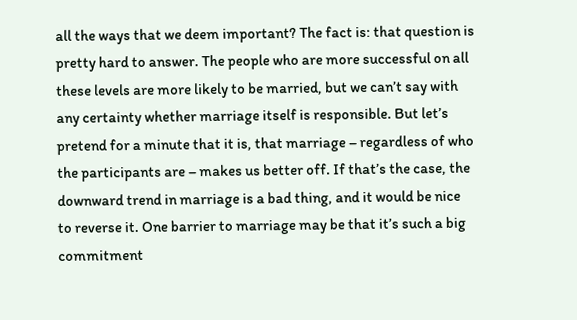all the ways that we deem important? The fact is: that question is pretty hard to answer. The people who are more successful on all these levels are more likely to be married, but we can’t say with any certainty whether marriage itself is responsible. But let’s pretend for a minute that it is, that marriage – regardless of who the participants are – makes us better off. If that’s the case, the downward trend in marriage is a bad thing, and it would be nice to reverse it. One barrier to marriage may be that it’s such a big commitment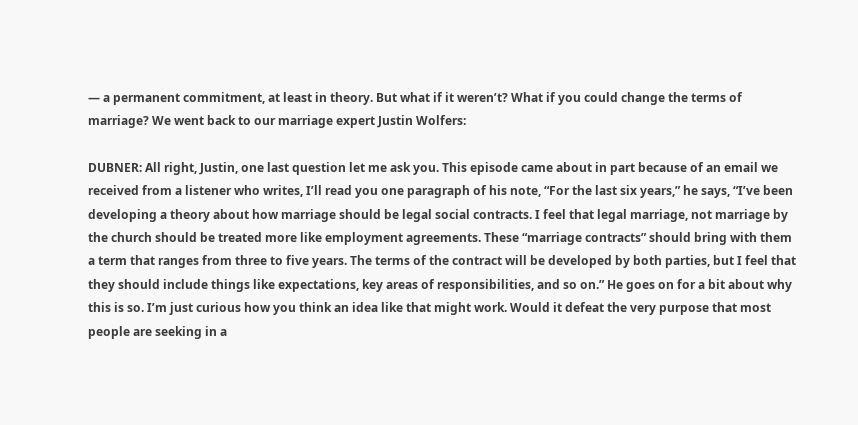— a permanent commitment, at least in theory. But what if it weren’t? What if you could change the terms of marriage? We went back to our marriage expert Justin Wolfers:

DUBNER: All right, Justin, one last question let me ask you. This episode came about in part because of an email we received from a listener who writes, I’ll read you one paragraph of his note, “For the last six years,” he says, “I’ve been developing a theory about how marriage should be legal social contracts. I feel that legal marriage, not marriage by the church should be treated more like employment agreements. These “marriage contracts” should bring with them a term that ranges from three to five years. The terms of the contract will be developed by both parties, but I feel that they should include things like expectations, key areas of responsibilities, and so on.” He goes on for a bit about why this is so. I’m just curious how you think an idea like that might work. Would it defeat the very purpose that most people are seeking in a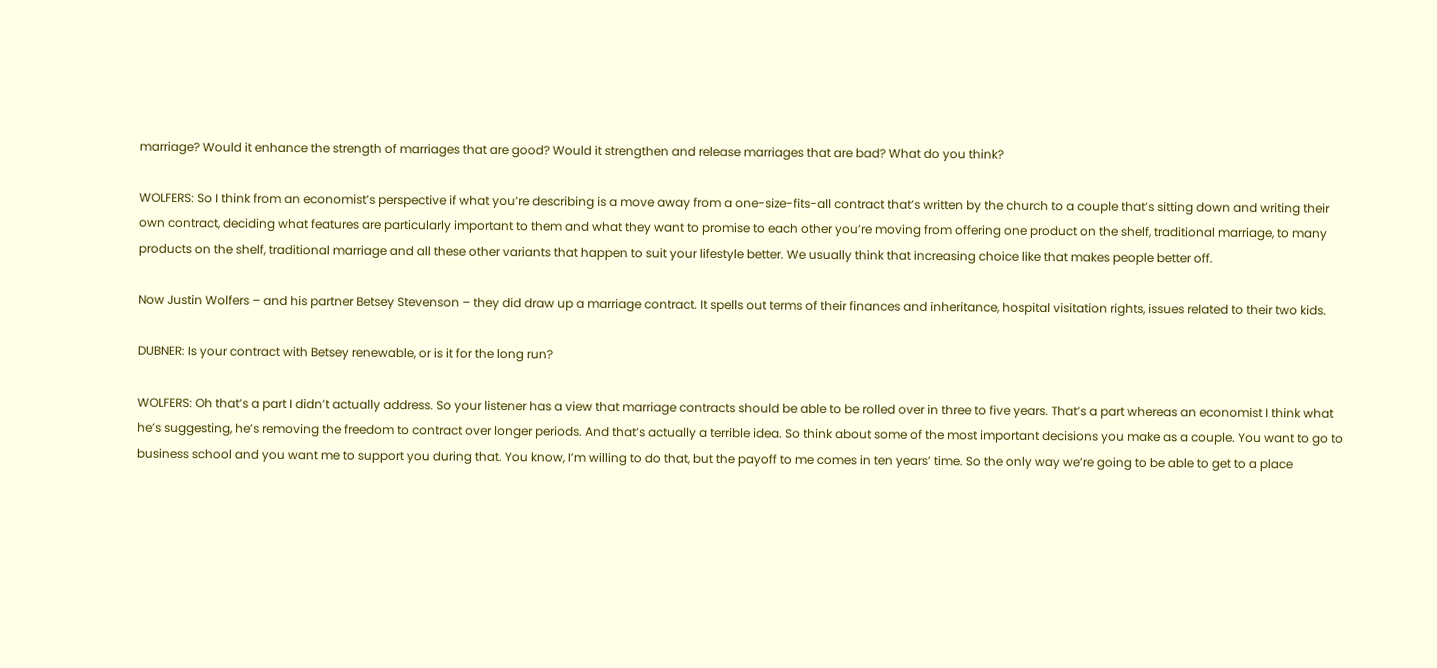marriage? Would it enhance the strength of marriages that are good? Would it strengthen and release marriages that are bad? What do you think?

WOLFERS: So I think from an economist’s perspective if what you’re describing is a move away from a one-size-fits-all contract that’s written by the church to a couple that’s sitting down and writing their own contract, deciding what features are particularly important to them and what they want to promise to each other you’re moving from offering one product on the shelf, traditional marriage, to many products on the shelf, traditional marriage and all these other variants that happen to suit your lifestyle better. We usually think that increasing choice like that makes people better off.

Now Justin Wolfers – and his partner Betsey Stevenson – they did draw up a marriage contract. It spells out terms of their finances and inheritance, hospital visitation rights, issues related to their two kids.

DUBNER: Is your contract with Betsey renewable, or is it for the long run?

WOLFERS: Oh that’s a part I didn’t actually address. So your listener has a view that marriage contracts should be able to be rolled over in three to five years. That’s a part whereas an economist I think what he’s suggesting, he’s removing the freedom to contract over longer periods. And that’s actually a terrible idea. So think about some of the most important decisions you make as a couple. You want to go to business school and you want me to support you during that. You know, I’m willing to do that, but the payoff to me comes in ten years’ time. So the only way we’re going to be able to get to a place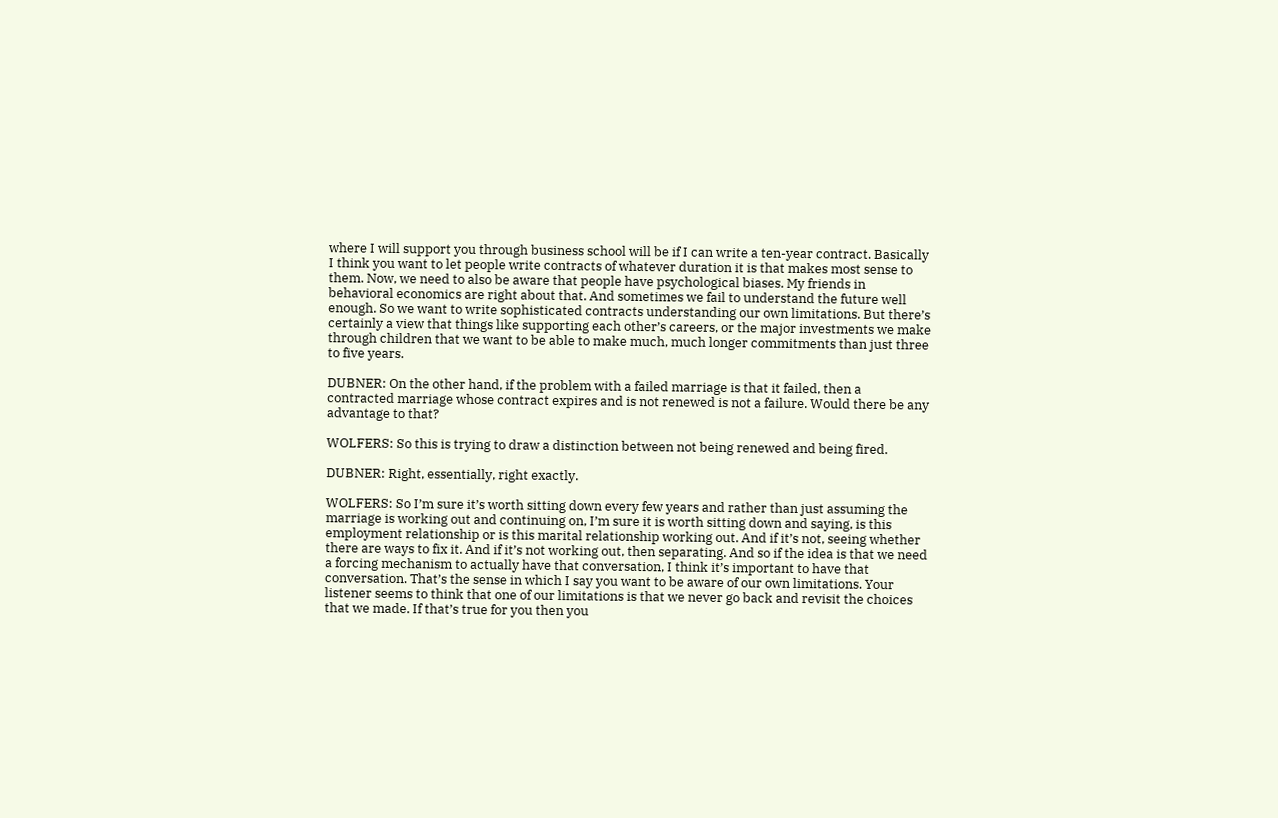where I will support you through business school will be if I can write a ten-year contract. Basically I think you want to let people write contracts of whatever duration it is that makes most sense to them. Now, we need to also be aware that people have psychological biases. My friends in behavioral economics are right about that. And sometimes we fail to understand the future well enough. So we want to write sophisticated contracts understanding our own limitations. But there’s certainly a view that things like supporting each other’s careers, or the major investments we make through children that we want to be able to make much, much longer commitments than just three to five years.

DUBNER: On the other hand, if the problem with a failed marriage is that it failed, then a contracted marriage whose contract expires and is not renewed is not a failure. Would there be any advantage to that?

WOLFERS: So this is trying to draw a distinction between not being renewed and being fired.

DUBNER: Right, essentially, right exactly.

WOLFERS: So I’m sure it’s worth sitting down every few years and rather than just assuming the marriage is working out and continuing on, I’m sure it is worth sitting down and saying, is this employment relationship or is this marital relationship working out. And if it’s not, seeing whether there are ways to fix it. And if it’s not working out, then separating. And so if the idea is that we need a forcing mechanism to actually have that conversation, I think it’s important to have that conversation. That’s the sense in which I say you want to be aware of our own limitations. Your listener seems to think that one of our limitations is that we never go back and revisit the choices that we made. If that’s true for you then you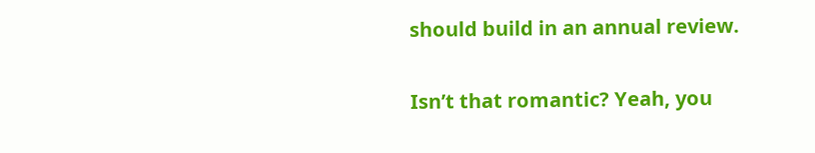should build in an annual review.

Isn’t that romantic? Yeah, you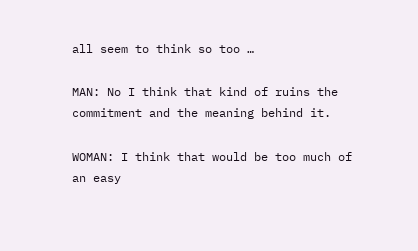all seem to think so too …

MAN: No I think that kind of ruins the commitment and the meaning behind it.

WOMAN: I think that would be too much of an easy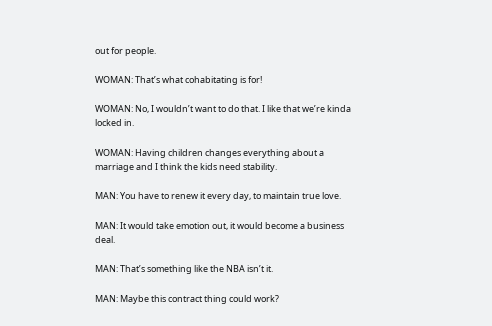out for people.

WOMAN: That’s what cohabitating is for!

WOMAN: No, I wouldn’t want to do that. I like that we’re kinda locked in.

WOMAN: Having children changes everything about a marriage and I think the kids need stability.

MAN: You have to renew it every day, to maintain true love.

MAN: It would take emotion out, it would become a business deal.

MAN: That’s something like the NBA isn’t it.

MAN: Maybe this contract thing could work?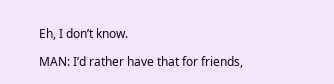Eh, I don’t know.

MAN: I’d rather have that for friends,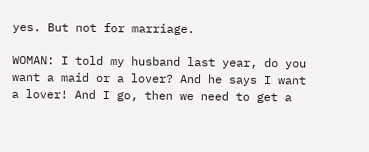yes. But not for marriage.

WOMAN: I told my husband last year, do you want a maid or a lover? And he says I want a lover! And I go, then we need to get a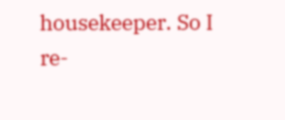housekeeper. So I re-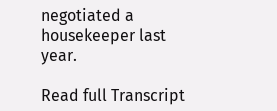negotiated a housekeeper last year.

Read full Transcript